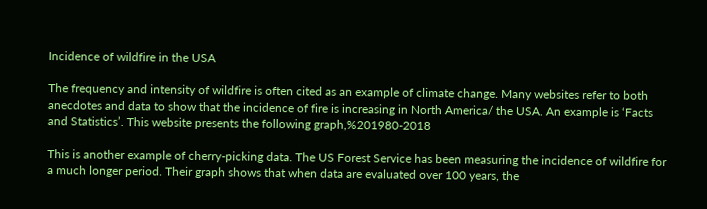Incidence of wildfire in the USA

The frequency and intensity of wildfire is often cited as an example of climate change. Many websites refer to both anecdotes and data to show that the incidence of fire is increasing in North America/ the USA. An example is ‘Facts and Statistics’. This website presents the following graph,%201980-2018

This is another example of cherry-picking data. The US Forest Service has been measuring the incidence of wildfire for a much longer period. Their graph shows that when data are evaluated over 100 years, the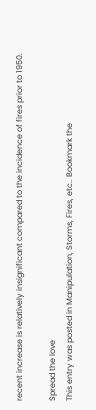recent increase is relatively insignificant compared to the incidence of fires prior to 1950.

Spread the love
This entry was posted in Manipulation, Storms, Fires, etc.. Bookmark the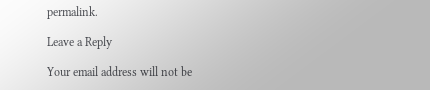permalink.

Leave a Reply

Your email address will not be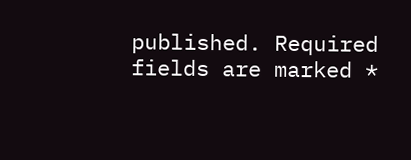published. Required fields are marked *